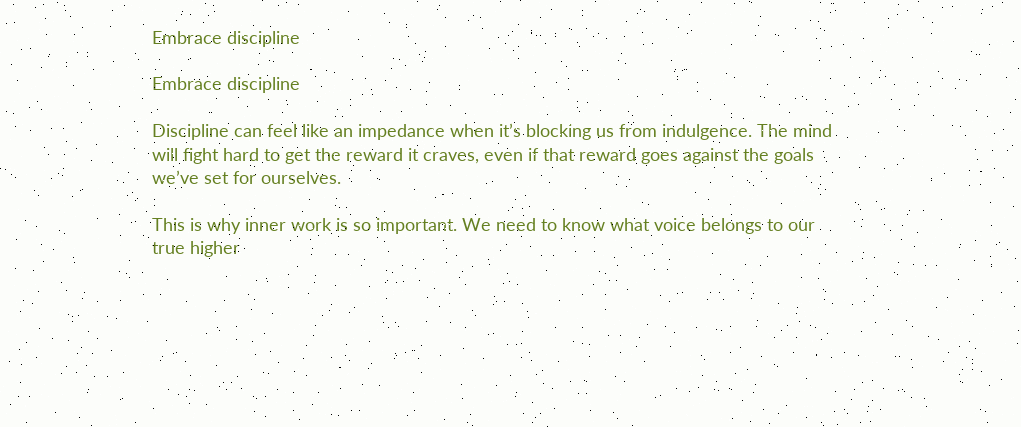Embrace discipline

Embrace discipline

Discipline can feel like an impedance when it’s blocking us from indulgence. The mind will fight hard to get the reward it craves, even if that reward goes against the goals we’ve set for ourselves.

This is why inner work is so important. We need to know what voice belongs to our true higher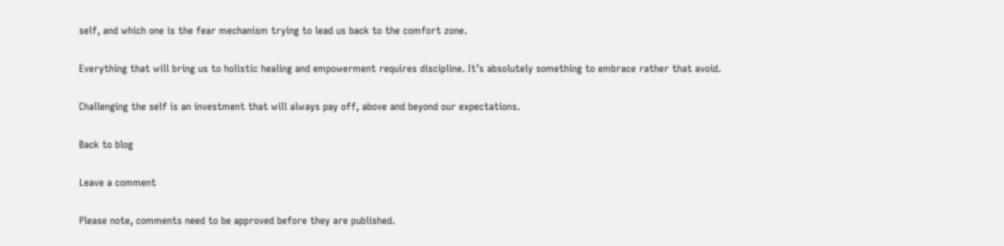self, and which one is the fear mechanism trying to lead us back to the comfort zone.

Everything that will bring us to holistic healing and empowerment requires discipline. It’s absolutely something to embrace rather that avoid.

Challenging the self is an investment that will always pay off, above and beyond our expectations.

Back to blog

Leave a comment

Please note, comments need to be approved before they are published.